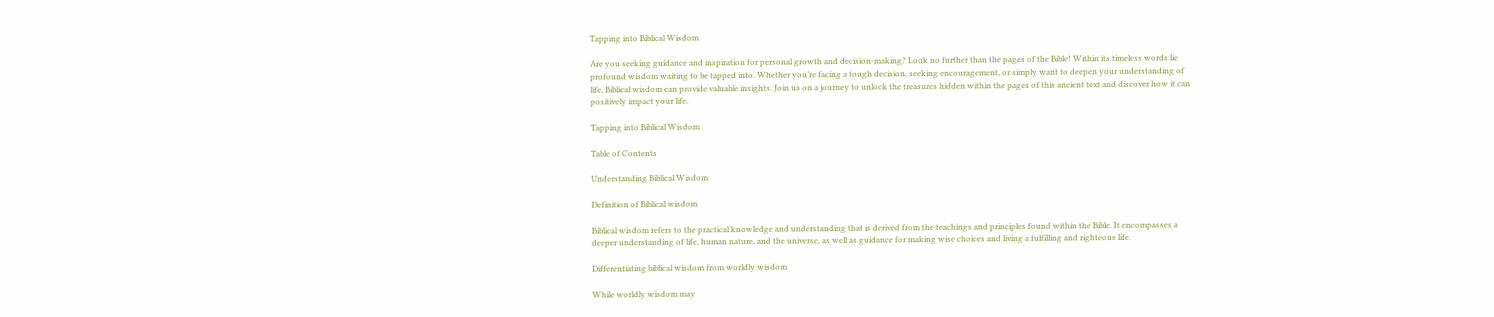Tapping into Biblical Wisdom

Are you seeking guidance and inspiration for personal growth and decision-making? Look no further than the pages of the Bible! Within its timeless words lie profound wisdom waiting to be tapped into. Whether you’re facing a tough decision, seeking encouragement, or simply want to deepen your understanding of life, Biblical wisdom can provide valuable insights. Join us on a journey to unlock the treasures hidden within the pages of this ancient text and discover how it can positively impact your life.

Tapping into Biblical Wisdom

Table of Contents

Understanding Biblical Wisdom

Definition of Biblical wisdom

Biblical wisdom refers to the practical knowledge and understanding that is derived from the teachings and principles found within the Bible. It encompasses a deeper understanding of life, human nature, and the universe, as well as guidance for making wise choices and living a fulfilling and righteous life.

Differentiating biblical wisdom from worldly wisdom

While worldly wisdom may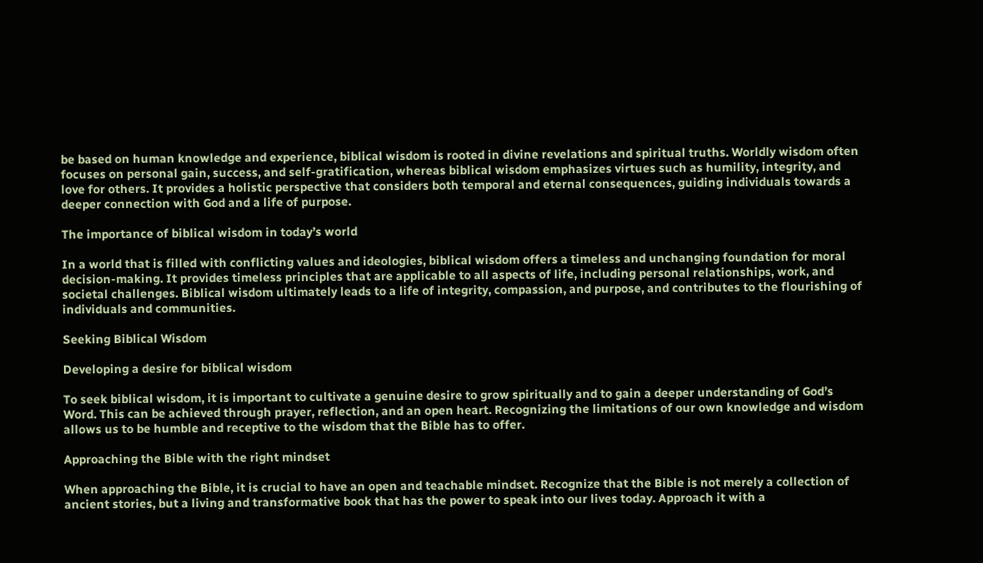be based on human knowledge and experience, biblical wisdom is rooted in divine revelations and spiritual truths. Worldly wisdom often focuses on personal gain, success, and self-gratification, whereas biblical wisdom emphasizes virtues such as humility, integrity, and love for others. It provides a holistic perspective that considers both temporal and eternal consequences, guiding individuals towards a deeper connection with God and a life of purpose.

The importance of biblical wisdom in today’s world

In a world that is filled with conflicting values and ideologies, biblical wisdom offers a timeless and unchanging foundation for moral decision-making. It provides timeless principles that are applicable to all aspects of life, including personal relationships, work, and societal challenges. Biblical wisdom ultimately leads to a life of integrity, compassion, and purpose, and contributes to the flourishing of individuals and communities.

Seeking Biblical Wisdom

Developing a desire for biblical wisdom

To seek biblical wisdom, it is important to cultivate a genuine desire to grow spiritually and to gain a deeper understanding of God’s Word. This can be achieved through prayer, reflection, and an open heart. Recognizing the limitations of our own knowledge and wisdom allows us to be humble and receptive to the wisdom that the Bible has to offer.

Approaching the Bible with the right mindset

When approaching the Bible, it is crucial to have an open and teachable mindset. Recognize that the Bible is not merely a collection of ancient stories, but a living and transformative book that has the power to speak into our lives today. Approach it with a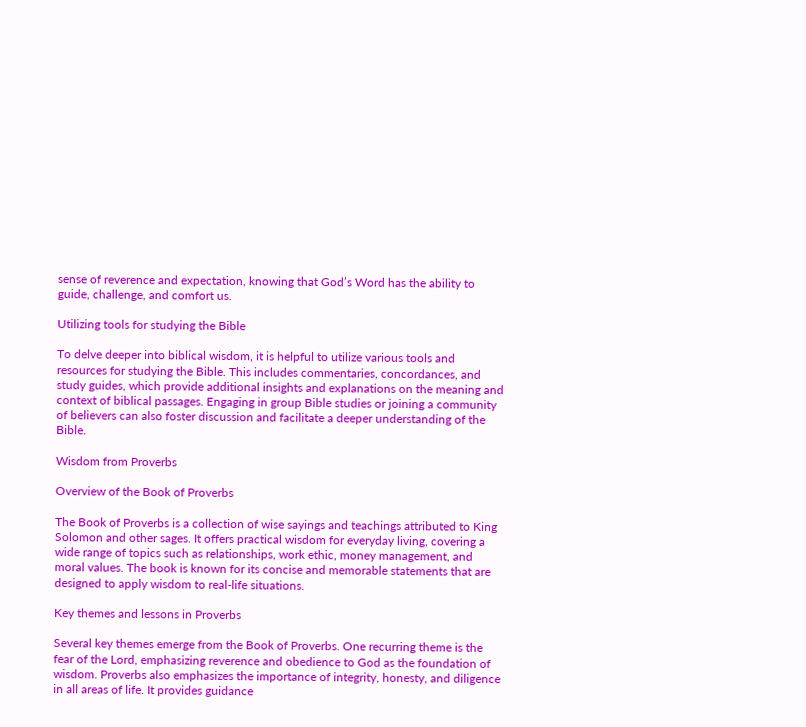sense of reverence and expectation, knowing that God’s Word has the ability to guide, challenge, and comfort us.

Utilizing tools for studying the Bible

To delve deeper into biblical wisdom, it is helpful to utilize various tools and resources for studying the Bible. This includes commentaries, concordances, and study guides, which provide additional insights and explanations on the meaning and context of biblical passages. Engaging in group Bible studies or joining a community of believers can also foster discussion and facilitate a deeper understanding of the Bible.

Wisdom from Proverbs

Overview of the Book of Proverbs

The Book of Proverbs is a collection of wise sayings and teachings attributed to King Solomon and other sages. It offers practical wisdom for everyday living, covering a wide range of topics such as relationships, work ethic, money management, and moral values. The book is known for its concise and memorable statements that are designed to apply wisdom to real-life situations.

Key themes and lessons in Proverbs

Several key themes emerge from the Book of Proverbs. One recurring theme is the fear of the Lord, emphasizing reverence and obedience to God as the foundation of wisdom. Proverbs also emphasizes the importance of integrity, honesty, and diligence in all areas of life. It provides guidance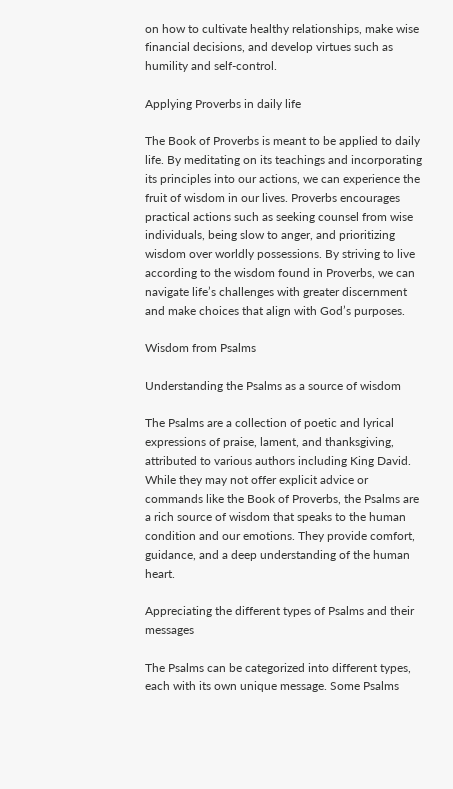on how to cultivate healthy relationships, make wise financial decisions, and develop virtues such as humility and self-control.

Applying Proverbs in daily life

The Book of Proverbs is meant to be applied to daily life. By meditating on its teachings and incorporating its principles into our actions, we can experience the fruit of wisdom in our lives. Proverbs encourages practical actions such as seeking counsel from wise individuals, being slow to anger, and prioritizing wisdom over worldly possessions. By striving to live according to the wisdom found in Proverbs, we can navigate life’s challenges with greater discernment and make choices that align with God’s purposes.

Wisdom from Psalms

Understanding the Psalms as a source of wisdom

The Psalms are a collection of poetic and lyrical expressions of praise, lament, and thanksgiving, attributed to various authors including King David. While they may not offer explicit advice or commands like the Book of Proverbs, the Psalms are a rich source of wisdom that speaks to the human condition and our emotions. They provide comfort, guidance, and a deep understanding of the human heart.

Appreciating the different types of Psalms and their messages

The Psalms can be categorized into different types, each with its own unique message. Some Psalms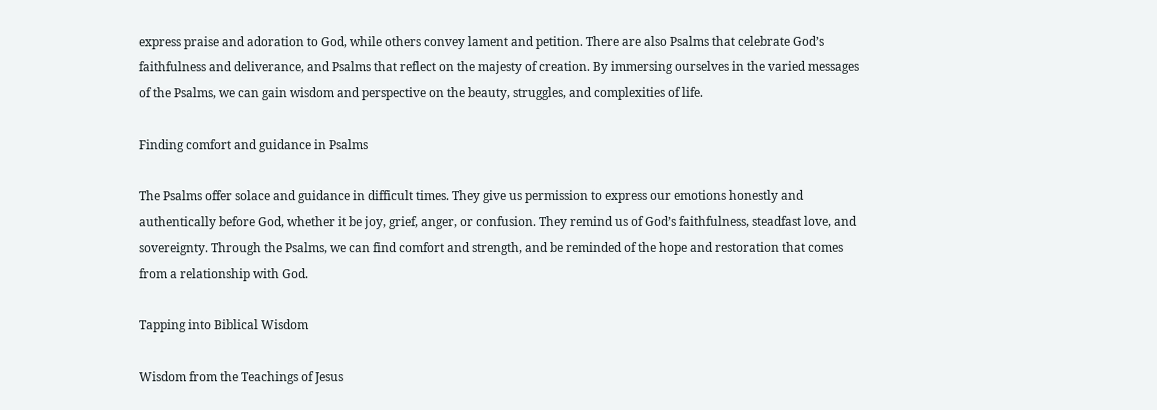express praise and adoration to God, while others convey lament and petition. There are also Psalms that celebrate God’s faithfulness and deliverance, and Psalms that reflect on the majesty of creation. By immersing ourselves in the varied messages of the Psalms, we can gain wisdom and perspective on the beauty, struggles, and complexities of life.

Finding comfort and guidance in Psalms

The Psalms offer solace and guidance in difficult times. They give us permission to express our emotions honestly and authentically before God, whether it be joy, grief, anger, or confusion. They remind us of God’s faithfulness, steadfast love, and sovereignty. Through the Psalms, we can find comfort and strength, and be reminded of the hope and restoration that comes from a relationship with God.

Tapping into Biblical Wisdom

Wisdom from the Teachings of Jesus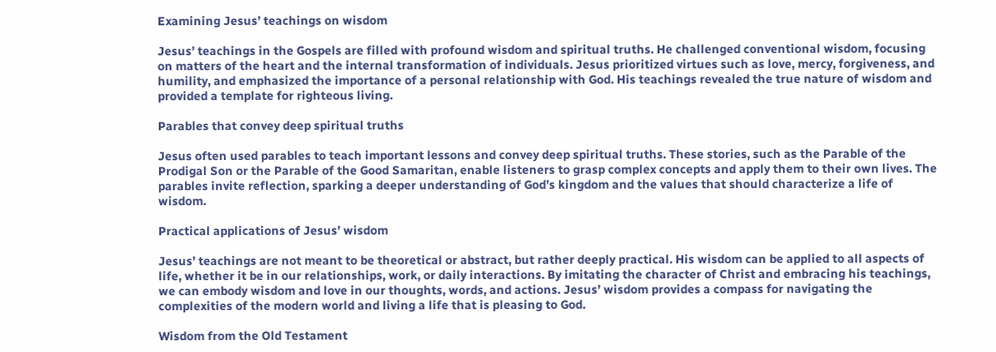Examining Jesus’ teachings on wisdom

Jesus’ teachings in the Gospels are filled with profound wisdom and spiritual truths. He challenged conventional wisdom, focusing on matters of the heart and the internal transformation of individuals. Jesus prioritized virtues such as love, mercy, forgiveness, and humility, and emphasized the importance of a personal relationship with God. His teachings revealed the true nature of wisdom and provided a template for righteous living.

Parables that convey deep spiritual truths

Jesus often used parables to teach important lessons and convey deep spiritual truths. These stories, such as the Parable of the Prodigal Son or the Parable of the Good Samaritan, enable listeners to grasp complex concepts and apply them to their own lives. The parables invite reflection, sparking a deeper understanding of God’s kingdom and the values that should characterize a life of wisdom.

Practical applications of Jesus’ wisdom

Jesus’ teachings are not meant to be theoretical or abstract, but rather deeply practical. His wisdom can be applied to all aspects of life, whether it be in our relationships, work, or daily interactions. By imitating the character of Christ and embracing his teachings, we can embody wisdom and love in our thoughts, words, and actions. Jesus’ wisdom provides a compass for navigating the complexities of the modern world and living a life that is pleasing to God.

Wisdom from the Old Testament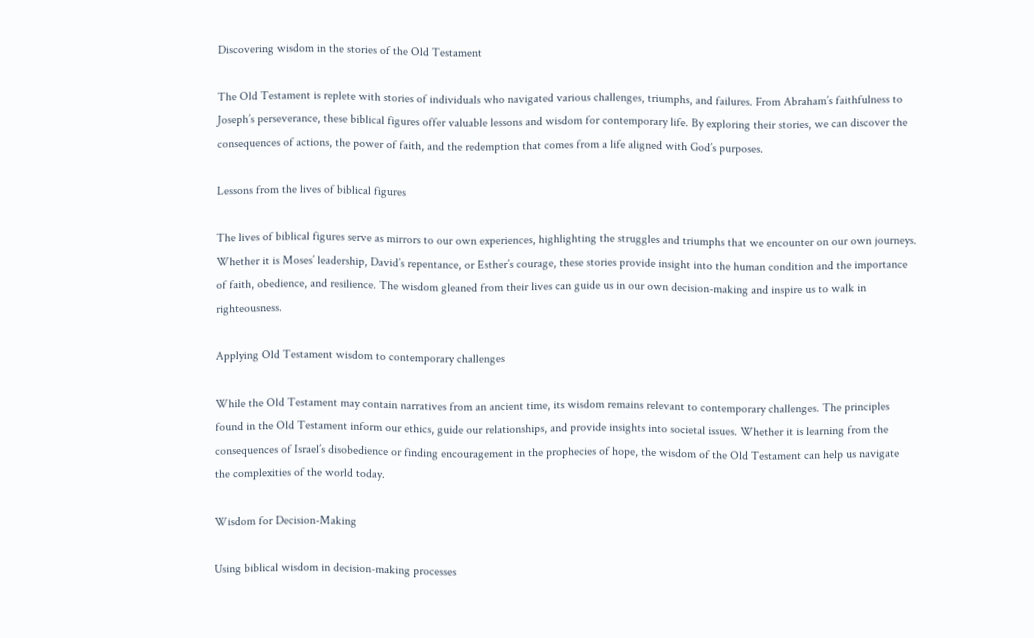Discovering wisdom in the stories of the Old Testament

The Old Testament is replete with stories of individuals who navigated various challenges, triumphs, and failures. From Abraham’s faithfulness to Joseph’s perseverance, these biblical figures offer valuable lessons and wisdom for contemporary life. By exploring their stories, we can discover the consequences of actions, the power of faith, and the redemption that comes from a life aligned with God’s purposes.

Lessons from the lives of biblical figures

The lives of biblical figures serve as mirrors to our own experiences, highlighting the struggles and triumphs that we encounter on our own journeys. Whether it is Moses’ leadership, David’s repentance, or Esther’s courage, these stories provide insight into the human condition and the importance of faith, obedience, and resilience. The wisdom gleaned from their lives can guide us in our own decision-making and inspire us to walk in righteousness.

Applying Old Testament wisdom to contemporary challenges

While the Old Testament may contain narratives from an ancient time, its wisdom remains relevant to contemporary challenges. The principles found in the Old Testament inform our ethics, guide our relationships, and provide insights into societal issues. Whether it is learning from the consequences of Israel’s disobedience or finding encouragement in the prophecies of hope, the wisdom of the Old Testament can help us navigate the complexities of the world today.

Wisdom for Decision-Making

Using biblical wisdom in decision-making processes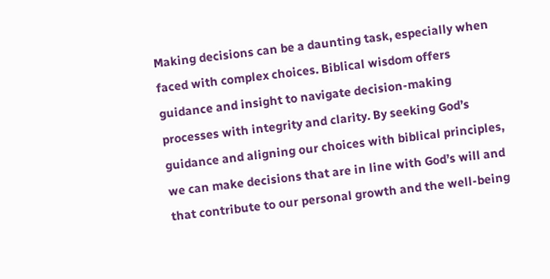Making decisions can be a daunting task, especially when faced with complex choices. Biblical wisdom offers guidance and insight to navigate decision-making processes with integrity and clarity. By seeking God’s guidance and aligning our choices with biblical principles, we can make decisions that are in line with God’s will and that contribute to our personal growth and the well-being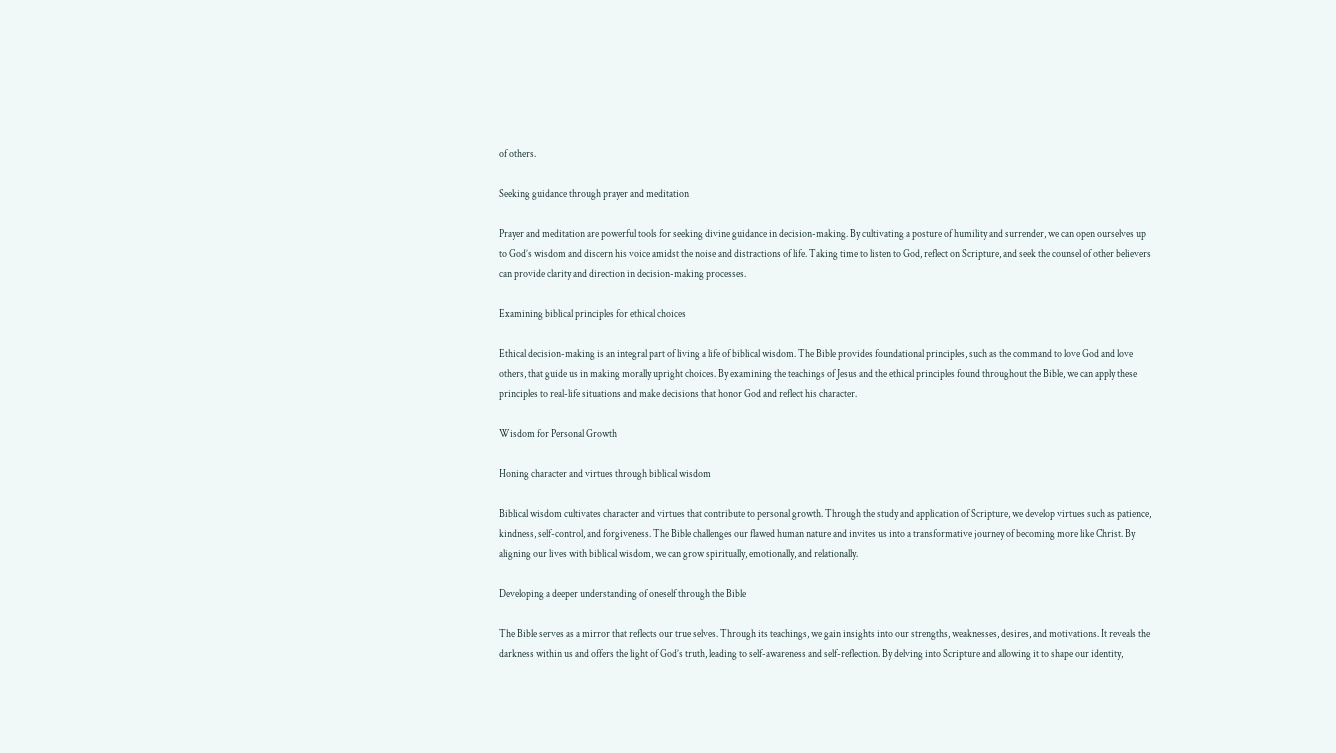of others.

Seeking guidance through prayer and meditation

Prayer and meditation are powerful tools for seeking divine guidance in decision-making. By cultivating a posture of humility and surrender, we can open ourselves up to God’s wisdom and discern his voice amidst the noise and distractions of life. Taking time to listen to God, reflect on Scripture, and seek the counsel of other believers can provide clarity and direction in decision-making processes.

Examining biblical principles for ethical choices

Ethical decision-making is an integral part of living a life of biblical wisdom. The Bible provides foundational principles, such as the command to love God and love others, that guide us in making morally upright choices. By examining the teachings of Jesus and the ethical principles found throughout the Bible, we can apply these principles to real-life situations and make decisions that honor God and reflect his character.

Wisdom for Personal Growth

Honing character and virtues through biblical wisdom

Biblical wisdom cultivates character and virtues that contribute to personal growth. Through the study and application of Scripture, we develop virtues such as patience, kindness, self-control, and forgiveness. The Bible challenges our flawed human nature and invites us into a transformative journey of becoming more like Christ. By aligning our lives with biblical wisdom, we can grow spiritually, emotionally, and relationally.

Developing a deeper understanding of oneself through the Bible

The Bible serves as a mirror that reflects our true selves. Through its teachings, we gain insights into our strengths, weaknesses, desires, and motivations. It reveals the darkness within us and offers the light of God’s truth, leading to self-awareness and self-reflection. By delving into Scripture and allowing it to shape our identity,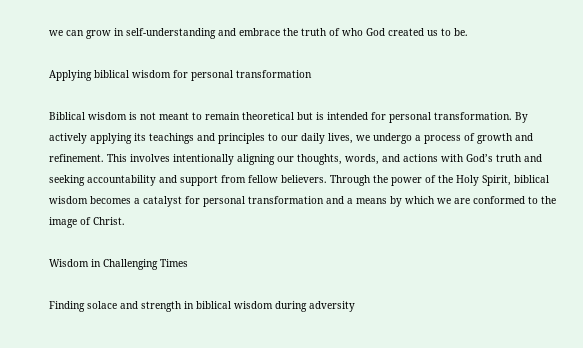we can grow in self-understanding and embrace the truth of who God created us to be.

Applying biblical wisdom for personal transformation

Biblical wisdom is not meant to remain theoretical but is intended for personal transformation. By actively applying its teachings and principles to our daily lives, we undergo a process of growth and refinement. This involves intentionally aligning our thoughts, words, and actions with God’s truth and seeking accountability and support from fellow believers. Through the power of the Holy Spirit, biblical wisdom becomes a catalyst for personal transformation and a means by which we are conformed to the image of Christ.

Wisdom in Challenging Times

Finding solace and strength in biblical wisdom during adversity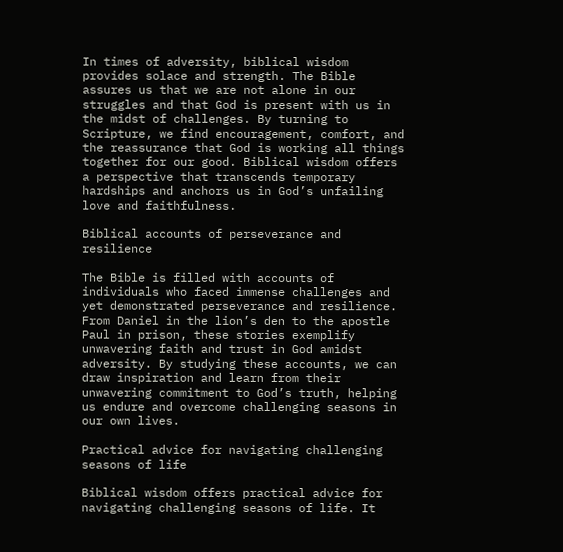In times of adversity, biblical wisdom provides solace and strength. The Bible assures us that we are not alone in our struggles and that God is present with us in the midst of challenges. By turning to Scripture, we find encouragement, comfort, and the reassurance that God is working all things together for our good. Biblical wisdom offers a perspective that transcends temporary hardships and anchors us in God’s unfailing love and faithfulness.

Biblical accounts of perseverance and resilience

The Bible is filled with accounts of individuals who faced immense challenges and yet demonstrated perseverance and resilience. From Daniel in the lion’s den to the apostle Paul in prison, these stories exemplify unwavering faith and trust in God amidst adversity. By studying these accounts, we can draw inspiration and learn from their unwavering commitment to God’s truth, helping us endure and overcome challenging seasons in our own lives.

Practical advice for navigating challenging seasons of life

Biblical wisdom offers practical advice for navigating challenging seasons of life. It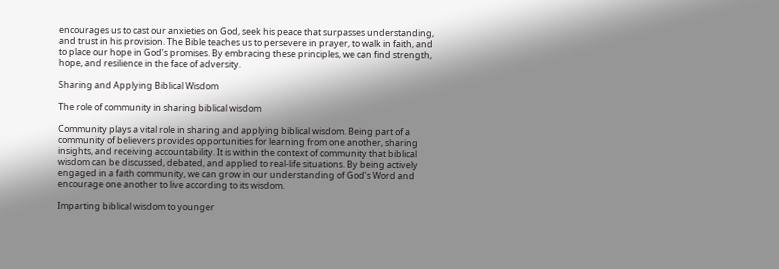encourages us to cast our anxieties on God, seek his peace that surpasses understanding, and trust in his provision. The Bible teaches us to persevere in prayer, to walk in faith, and to place our hope in God’s promises. By embracing these principles, we can find strength, hope, and resilience in the face of adversity.

Sharing and Applying Biblical Wisdom

The role of community in sharing biblical wisdom

Community plays a vital role in sharing and applying biblical wisdom. Being part of a community of believers provides opportunities for learning from one another, sharing insights, and receiving accountability. It is within the context of community that biblical wisdom can be discussed, debated, and applied to real-life situations. By being actively engaged in a faith community, we can grow in our understanding of God’s Word and encourage one another to live according to its wisdom.

Imparting biblical wisdom to younger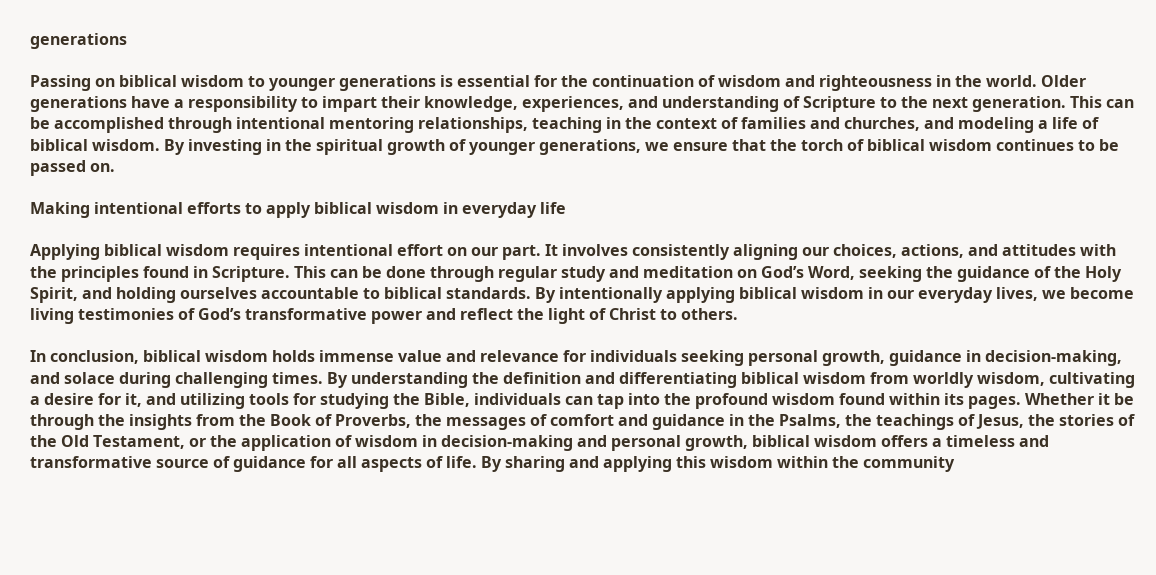generations

Passing on biblical wisdom to younger generations is essential for the continuation of wisdom and righteousness in the world. Older generations have a responsibility to impart their knowledge, experiences, and understanding of Scripture to the next generation. This can be accomplished through intentional mentoring relationships, teaching in the context of families and churches, and modeling a life of biblical wisdom. By investing in the spiritual growth of younger generations, we ensure that the torch of biblical wisdom continues to be passed on.

Making intentional efforts to apply biblical wisdom in everyday life

Applying biblical wisdom requires intentional effort on our part. It involves consistently aligning our choices, actions, and attitudes with the principles found in Scripture. This can be done through regular study and meditation on God’s Word, seeking the guidance of the Holy Spirit, and holding ourselves accountable to biblical standards. By intentionally applying biblical wisdom in our everyday lives, we become living testimonies of God’s transformative power and reflect the light of Christ to others.

In conclusion, biblical wisdom holds immense value and relevance for individuals seeking personal growth, guidance in decision-making, and solace during challenging times. By understanding the definition and differentiating biblical wisdom from worldly wisdom, cultivating a desire for it, and utilizing tools for studying the Bible, individuals can tap into the profound wisdom found within its pages. Whether it be through the insights from the Book of Proverbs, the messages of comfort and guidance in the Psalms, the teachings of Jesus, the stories of the Old Testament, or the application of wisdom in decision-making and personal growth, biblical wisdom offers a timeless and transformative source of guidance for all aspects of life. By sharing and applying this wisdom within the community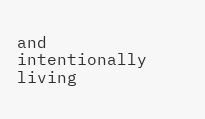and intentionally living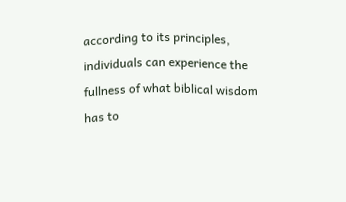according to its principles, individuals can experience the fullness of what biblical wisdom has to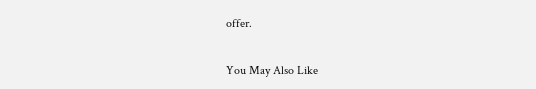offer.

You May Also Like